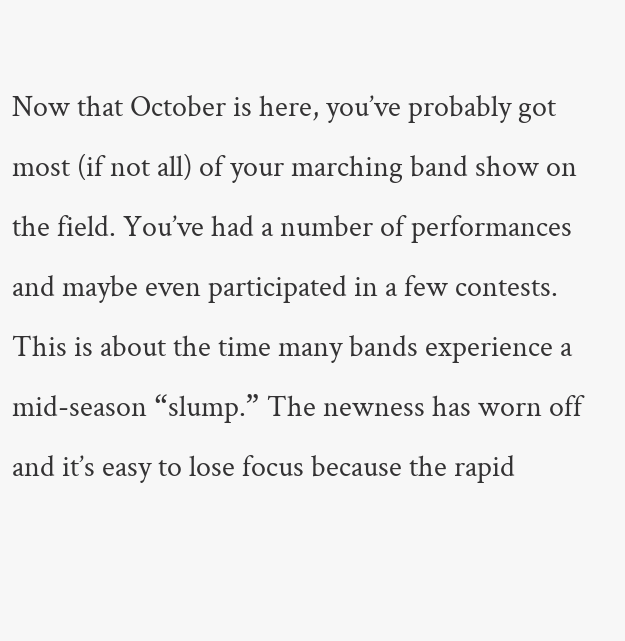Now that October is here, you’ve probably got most (if not all) of your marching band show on the field. You’ve had a number of performances and maybe even participated in a few contests. This is about the time many bands experience a mid-season “slump.” The newness has worn off and it’s easy to lose focus because the rapid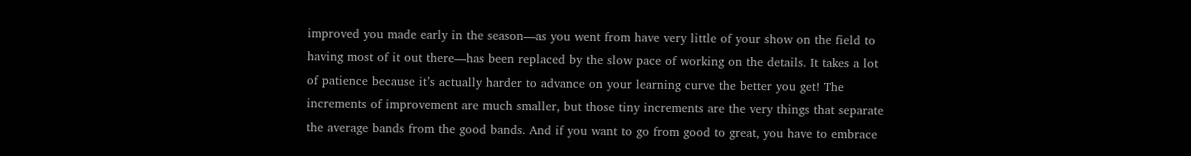improved you made early in the season—as you went from have very little of your show on the field to having most of it out there—has been replaced by the slow pace of working on the details. It takes a lot of patience because it’s actually harder to advance on your learning curve the better you get! The increments of improvement are much smaller, but those tiny increments are the very things that separate the average bands from the good bands. And if you want to go from good to great, you have to embrace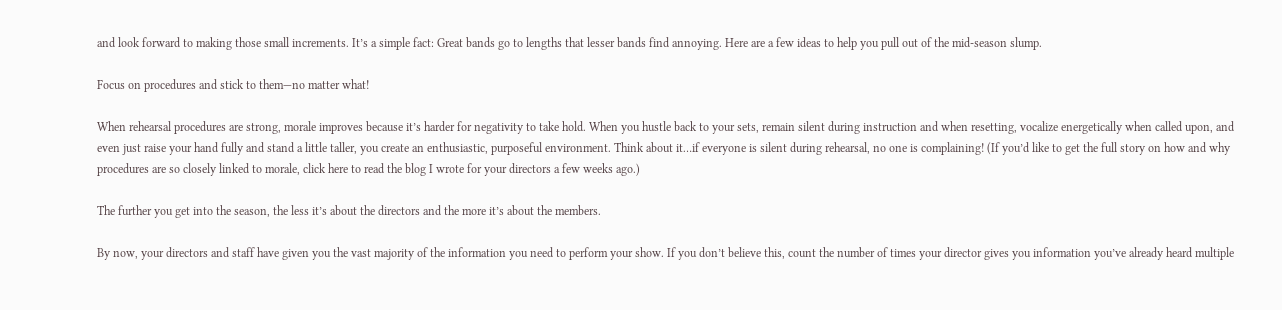and look forward to making those small increments. It’s a simple fact: Great bands go to lengths that lesser bands find annoying. Here are a few ideas to help you pull out of the mid-season slump.

Focus on procedures and stick to them—no matter what!

When rehearsal procedures are strong, morale improves because it’s harder for negativity to take hold. When you hustle back to your sets, remain silent during instruction and when resetting, vocalize energetically when called upon, and even just raise your hand fully and stand a little taller, you create an enthusiastic, purposeful environment. Think about it…if everyone is silent during rehearsal, no one is complaining! (If you’d like to get the full story on how and why procedures are so closely linked to morale, click here to read the blog I wrote for your directors a few weeks ago.)

The further you get into the season, the less it’s about the directors and the more it’s about the members.

By now, your directors and staff have given you the vast majority of the information you need to perform your show. If you don’t believe this, count the number of times your director gives you information you’ve already heard multiple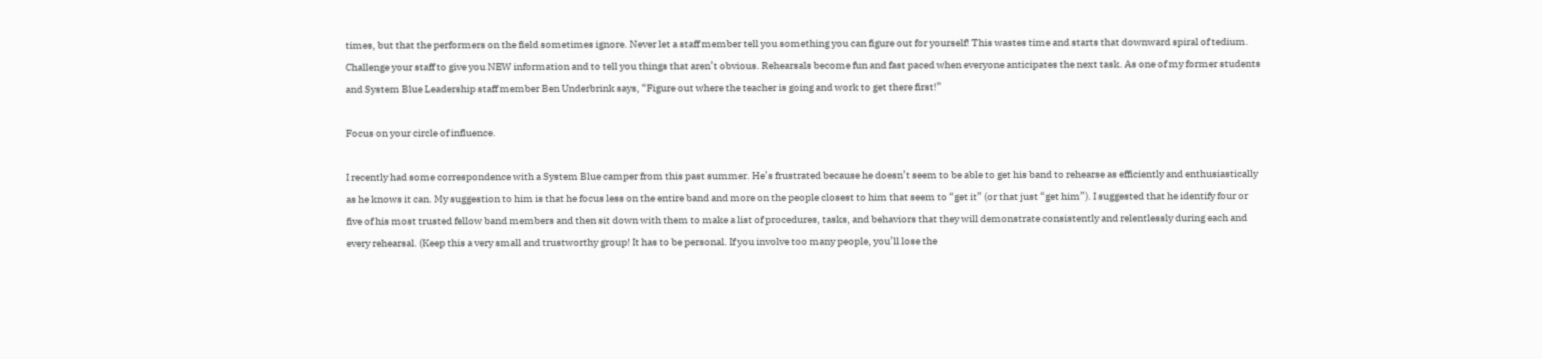times, but that the performers on the field sometimes ignore. Never let a staff member tell you something you can figure out for yourself! This wastes time and starts that downward spiral of tedium. Challenge your staff to give you NEW information and to tell you things that aren’t obvious. Rehearsals become fun and fast paced when everyone anticipates the next task. As one of my former students and System Blue Leadership staff member Ben Underbrink says, “Figure out where the teacher is going and work to get there first!”

Focus on your circle of influence.

I recently had some correspondence with a System Blue camper from this past summer. He’s frustrated because he doesn’t seem to be able to get his band to rehearse as efficiently and enthusiastically as he knows it can. My suggestion to him is that he focus less on the entire band and more on the people closest to him that seem to “get it” (or that just “get him”). I suggested that he identify four or five of his most trusted fellow band members and then sit down with them to make a list of procedures, tasks, and behaviors that they will demonstrate consistently and relentlessly during each and every rehearsal. (Keep this a very small and trustworthy group! It has to be personal. If you involve too many people, you’ll lose the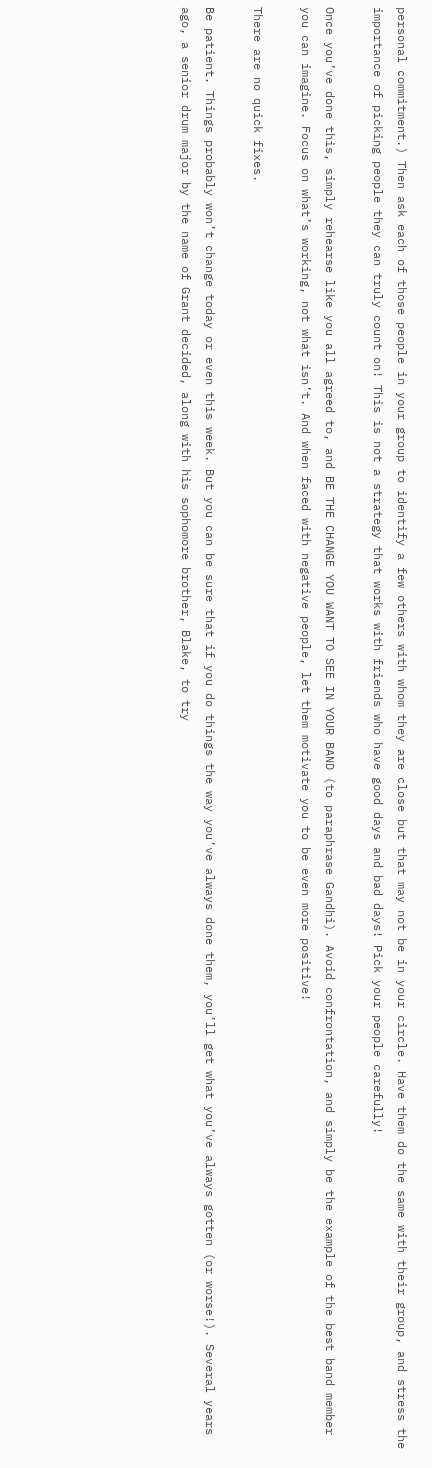personal commitment.) Then ask each of those people in your group to identify a few others with whom they are close but that may not be in your circle. Have them do the same with their group, and stress the importance of picking people they can truly count on! This is not a strategy that works with friends who have good days and bad days! Pick your people carefully!

Once you’ve done this, simply rehearse like you all agreed to, and BE THE CHANGE YOU WANT TO SEE IN YOUR BAND (to paraphrase Gandhi). Avoid confrontation, and simply be the example of the best band member you can imagine. Focus on what’s working, not what isn’t. And when faced with negative people, let them motivate you to be even more positive!

There are no quick fixes.

Be patient. Things probably won’t change today or even this week. But you can be sure that if you do things the way you’ve always done them, you’ll get what you’ve always gotten (or worse!). Several years ago, a senior drum major by the name of Grant decided, along with his sophomore brother, Blake, to try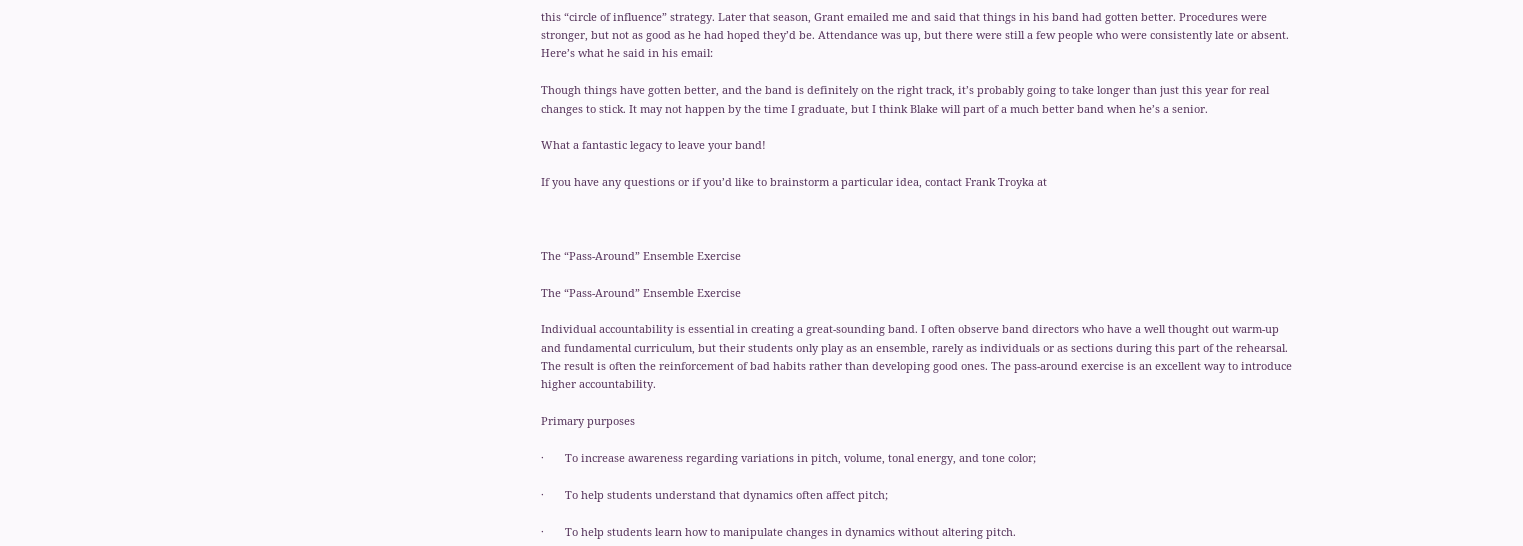this “circle of influence” strategy. Later that season, Grant emailed me and said that things in his band had gotten better. Procedures were stronger, but not as good as he had hoped they’d be. Attendance was up, but there were still a few people who were consistently late or absent. Here’s what he said in his email:

Though things have gotten better, and the band is definitely on the right track, it’s probably going to take longer than just this year for real changes to stick. It may not happen by the time I graduate, but I think Blake will part of a much better band when he’s a senior.

What a fantastic legacy to leave your band!

If you have any questions or if you’d like to brainstorm a particular idea, contact Frank Troyka at



The “Pass-Around” Ensemble Exercise

The “Pass-Around” Ensemble Exercise

Individual accountability is essential in creating a great-sounding band. I often observe band directors who have a well thought out warm-up and fundamental curriculum, but their students only play as an ensemble, rarely as individuals or as sections during this part of the rehearsal. The result is often the reinforcement of bad habits rather than developing good ones. The pass-around exercise is an excellent way to introduce higher accountability.

Primary purposes

·       To increase awareness regarding variations in pitch, volume, tonal energy, and tone color;

·       To help students understand that dynamics often affect pitch;

·       To help students learn how to manipulate changes in dynamics without altering pitch.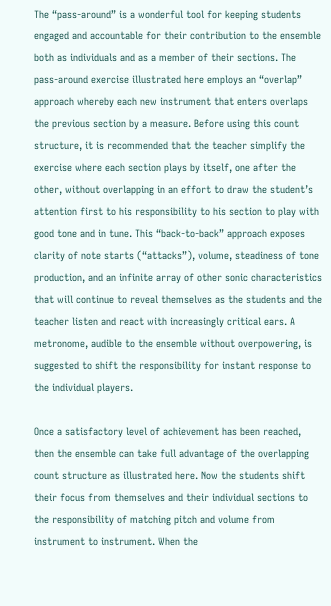The “pass-around” is a wonderful tool for keeping students engaged and accountable for their contribution to the ensemble both as individuals and as a member of their sections. The pass-around exercise illustrated here employs an “overlap” approach whereby each new instrument that enters overlaps the previous section by a measure. Before using this count structure, it is recommended that the teacher simplify the exercise where each section plays by itself, one after the other, without overlapping in an effort to draw the student’s attention first to his responsibility to his section to play with good tone and in tune. This “back-to-back” approach exposes clarity of note starts (“attacks”), volume, steadiness of tone production, and an infinite array of other sonic characteristics that will continue to reveal themselves as the students and the teacher listen and react with increasingly critical ears. A metronome, audible to the ensemble without overpowering, is suggested to shift the responsibility for instant response to the individual players.

Once a satisfactory level of achievement has been reached, then the ensemble can take full advantage of the overlapping count structure as illustrated here. Now the students shift their focus from themselves and their individual sections to the responsibility of matching pitch and volume from instrument to instrument. When the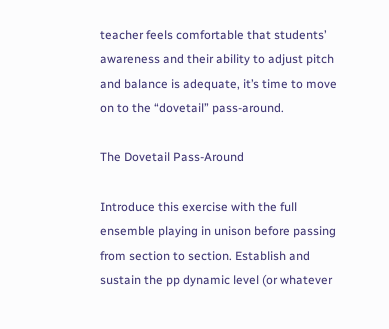teacher feels comfortable that students’ awareness and their ability to adjust pitch and balance is adequate, it’s time to move on to the “dovetail” pass-around.

The Dovetail Pass-Around

Introduce this exercise with the full ensemble playing in unison before passing from section to section. Establish and sustain the pp dynamic level (or whatever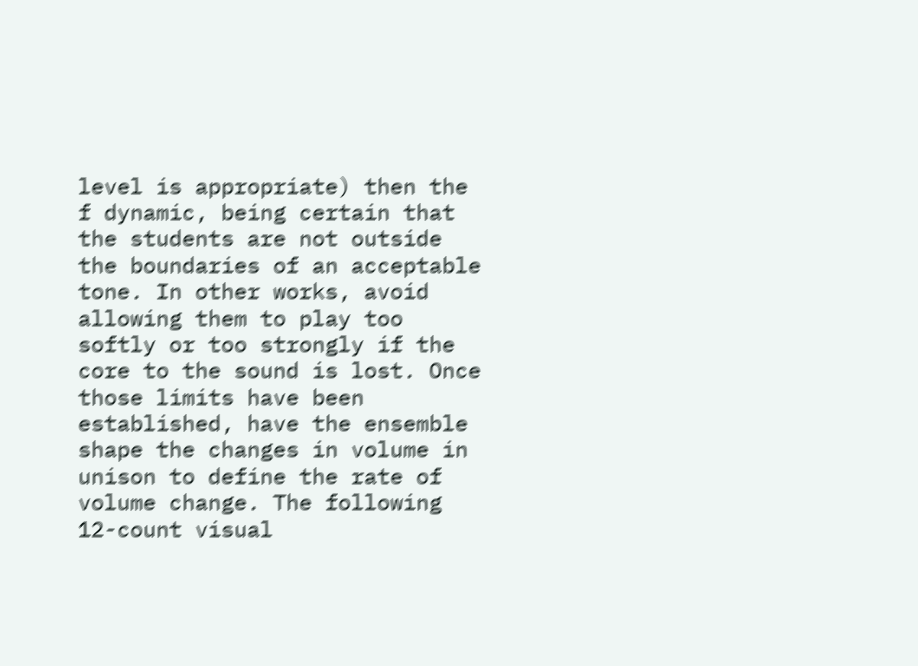level is appropriate) then the f dynamic, being certain that the students are not outside the boundaries of an acceptable tone. In other works, avoid allowing them to play too softly or too strongly if the core to the sound is lost. Once those limits have been established, have the ensemble shape the changes in volume in unison to define the rate of volume change. The following 12-count visual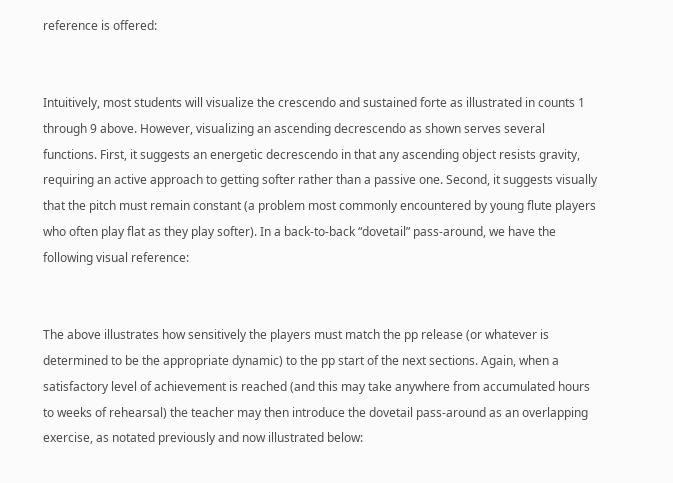reference is offered:


Intuitively, most students will visualize the crescendo and sustained forte as illustrated in counts 1 through 9 above. However, visualizing an ascending decrescendo as shown serves several functions. First, it suggests an energetic decrescendo in that any ascending object resists gravity, requiring an active approach to getting softer rather than a passive one. Second, it suggests visually that the pitch must remain constant (a problem most commonly encountered by young flute players who often play flat as they play softer). In a back-to-back “dovetail” pass-around, we have the following visual reference:


The above illustrates how sensitively the players must match the pp release (or whatever is determined to be the appropriate dynamic) to the pp start of the next sections. Again, when a satisfactory level of achievement is reached (and this may take anywhere from accumulated hours to weeks of rehearsal) the teacher may then introduce the dovetail pass-around as an overlapping exercise, as notated previously and now illustrated below: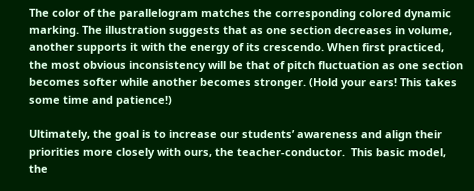The color of the parallelogram matches the corresponding colored dynamic marking. The illustration suggests that as one section decreases in volume, another supports it with the energy of its crescendo. When first practiced, the most obvious inconsistency will be that of pitch fluctuation as one section becomes softer while another becomes stronger. (Hold your ears! This takes some time and patience!)

Ultimately, the goal is to increase our students’ awareness and align their priorities more closely with ours, the teacher-conductor.  This basic model, the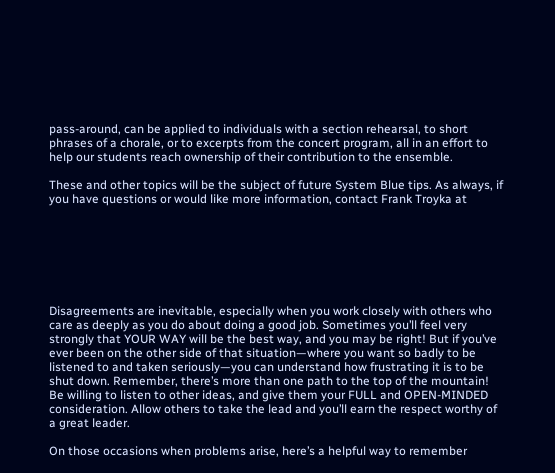pass-around, can be applied to individuals with a section rehearsal, to short phrases of a chorale, or to excerpts from the concert program, all in an effort to help our students reach ownership of their contribution to the ensemble.

These and other topics will be the subject of future System Blue tips. As always, if you have questions or would like more information, contact Frank Troyka at







Disagreements are inevitable, especially when you work closely with others who care as deeply as you do about doing a good job. Sometimes you’ll feel very strongly that YOUR WAY will be the best way, and you may be right! But if you’ve ever been on the other side of that situation—where you want so badly to be listened to and taken seriously—you can understand how frustrating it is to be shut down. Remember, there’s more than one path to the top of the mountain! Be willing to listen to other ideas, and give them your FULL and OPEN-MINDED consideration. Allow others to take the lead and you’ll earn the respect worthy of a great leader.

On those occasions when problems arise, here’s a helpful way to remember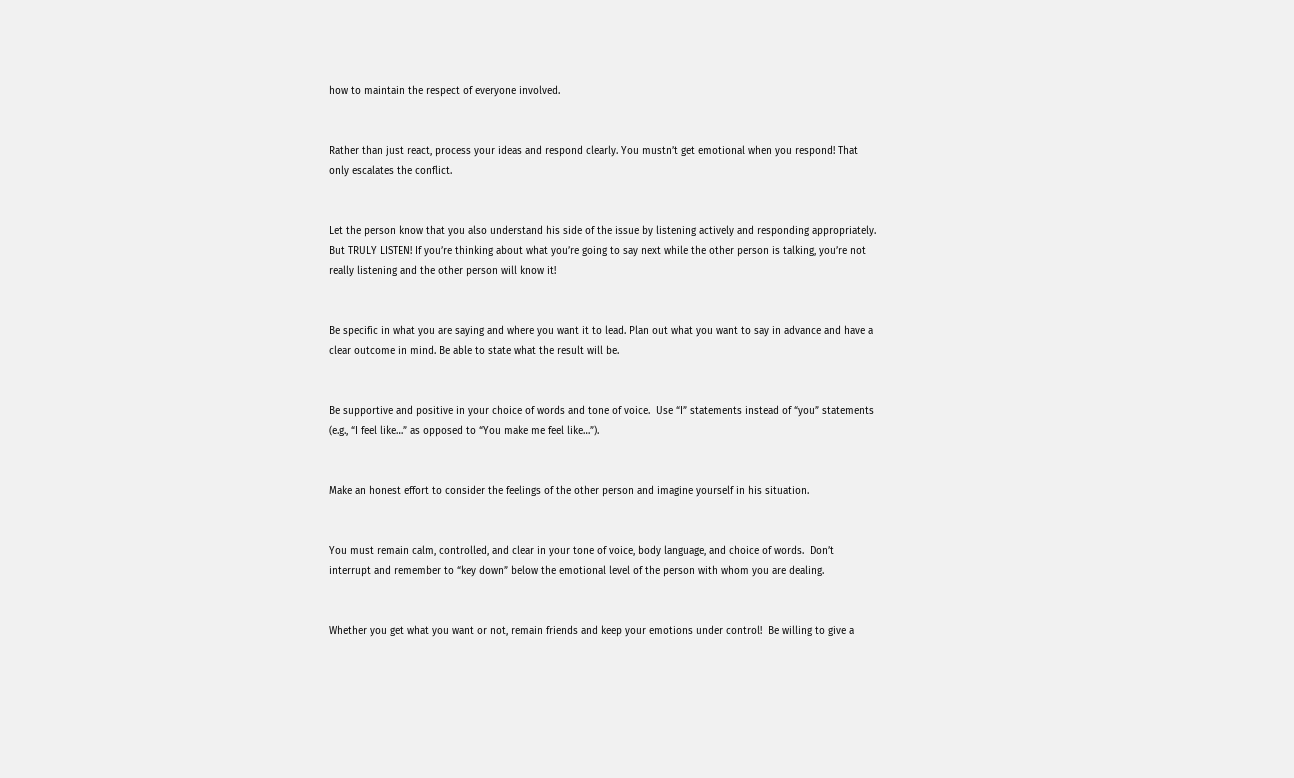how to maintain the respect of everyone involved.


Rather than just react, process your ideas and respond clearly. You mustn’t get emotional when you respond! That only escalates the conflict.


Let the person know that you also understand his side of the issue by listening actively and responding appropriately. But TRULY LISTEN! If you’re thinking about what you’re going to say next while the other person is talking, you’re not really listening and the other person will know it!


Be specific in what you are saying and where you want it to lead. Plan out what you want to say in advance and have a clear outcome in mind. Be able to state what the result will be.


Be supportive and positive in your choice of words and tone of voice.  Use “I” statements instead of “you” statements (e.g., “I feel like…” as opposed to “You make me feel like…”).


Make an honest effort to consider the feelings of the other person and imagine yourself in his situation.


You must remain calm, controlled, and clear in your tone of voice, body language, and choice of words.  Don’t interrupt and remember to “key down” below the emotional level of the person with whom you are dealing.


Whether you get what you want or not, remain friends and keep your emotions under control!  Be willing to give a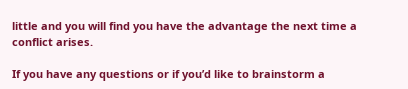little and you will find you have the advantage the next time a conflict arises.

If you have any questions or if you’d like to brainstorm a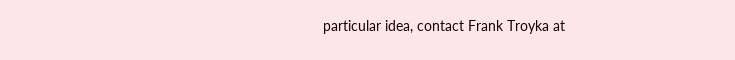particular idea, contact Frank Troyka at